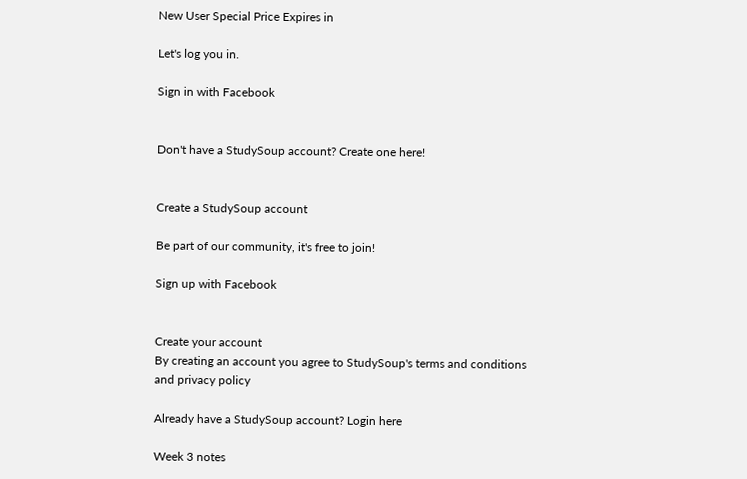New User Special Price Expires in

Let's log you in.

Sign in with Facebook


Don't have a StudySoup account? Create one here!


Create a StudySoup account

Be part of our community, it's free to join!

Sign up with Facebook


Create your account
By creating an account you agree to StudySoup's terms and conditions and privacy policy

Already have a StudySoup account? Login here

Week 3 notes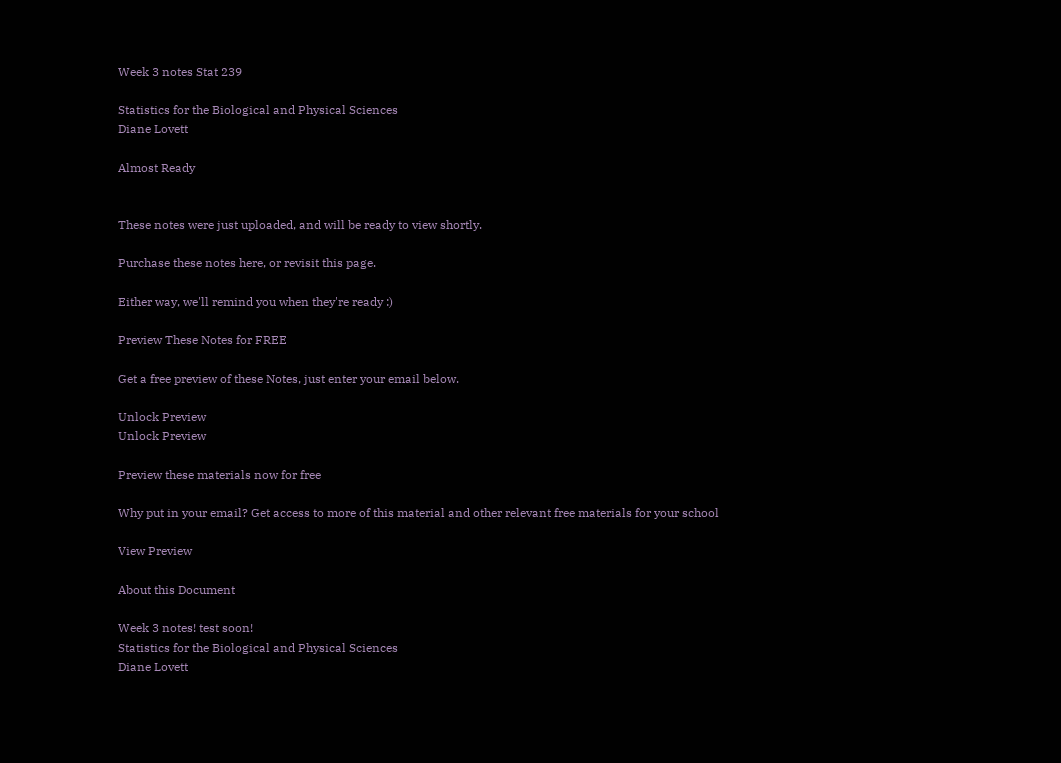Week 3 notes Stat 239

Statistics for the Biological and Physical Sciences
Diane Lovett

Almost Ready


These notes were just uploaded, and will be ready to view shortly.

Purchase these notes here, or revisit this page.

Either way, we'll remind you when they're ready :)

Preview These Notes for FREE

Get a free preview of these Notes, just enter your email below.

Unlock Preview
Unlock Preview

Preview these materials now for free

Why put in your email? Get access to more of this material and other relevant free materials for your school

View Preview

About this Document

Week 3 notes! test soon!
Statistics for the Biological and Physical Sciences
Diane Lovett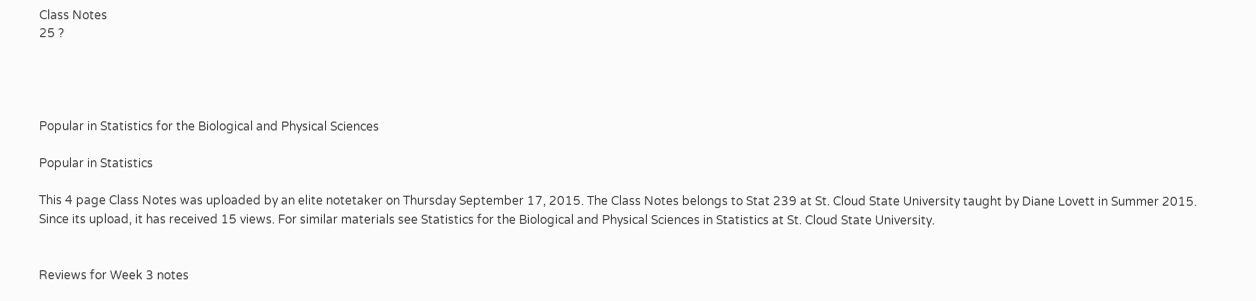Class Notes
25 ?




Popular in Statistics for the Biological and Physical Sciences

Popular in Statistics

This 4 page Class Notes was uploaded by an elite notetaker on Thursday September 17, 2015. The Class Notes belongs to Stat 239 at St. Cloud State University taught by Diane Lovett in Summer 2015. Since its upload, it has received 15 views. For similar materials see Statistics for the Biological and Physical Sciences in Statistics at St. Cloud State University.


Reviews for Week 3 notes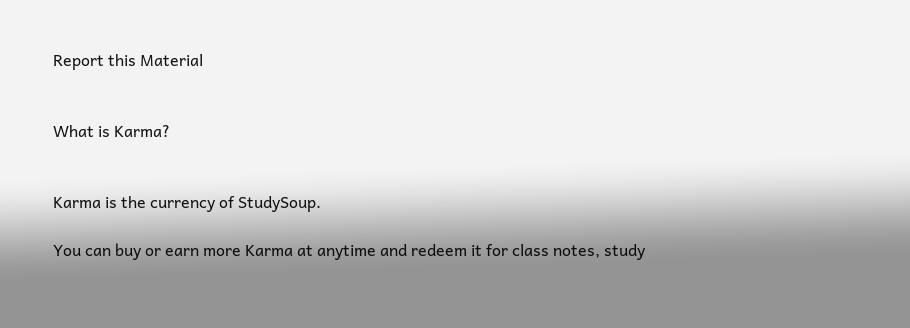Report this Material


What is Karma?


Karma is the currency of StudySoup.

You can buy or earn more Karma at anytime and redeem it for class notes, study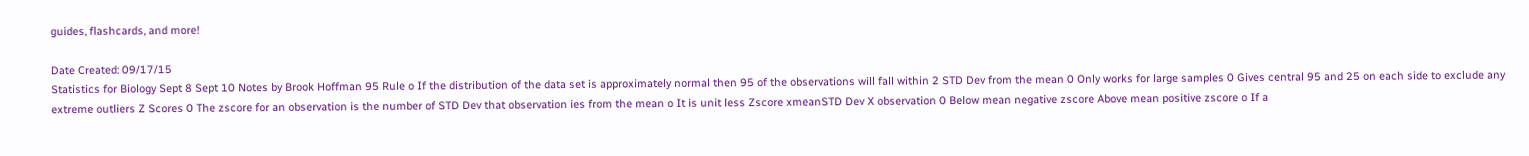guides, flashcards, and more!

Date Created: 09/17/15
Statistics for Biology Sept 8 Sept 10 Notes by Brook Hoffman 95 Rule o If the distribution of the data set is approximately normal then 95 of the observations will fall within 2 STD Dev from the mean 0 Only works for large samples 0 Gives central 95 and 25 on each side to exclude any extreme outliers Z Scores 0 The zscore for an observation is the number of STD Dev that observation ies from the mean o It is unit less Zscore xmeanSTD Dev X observation 0 Below mean negative zscore Above mean positive zscore o If a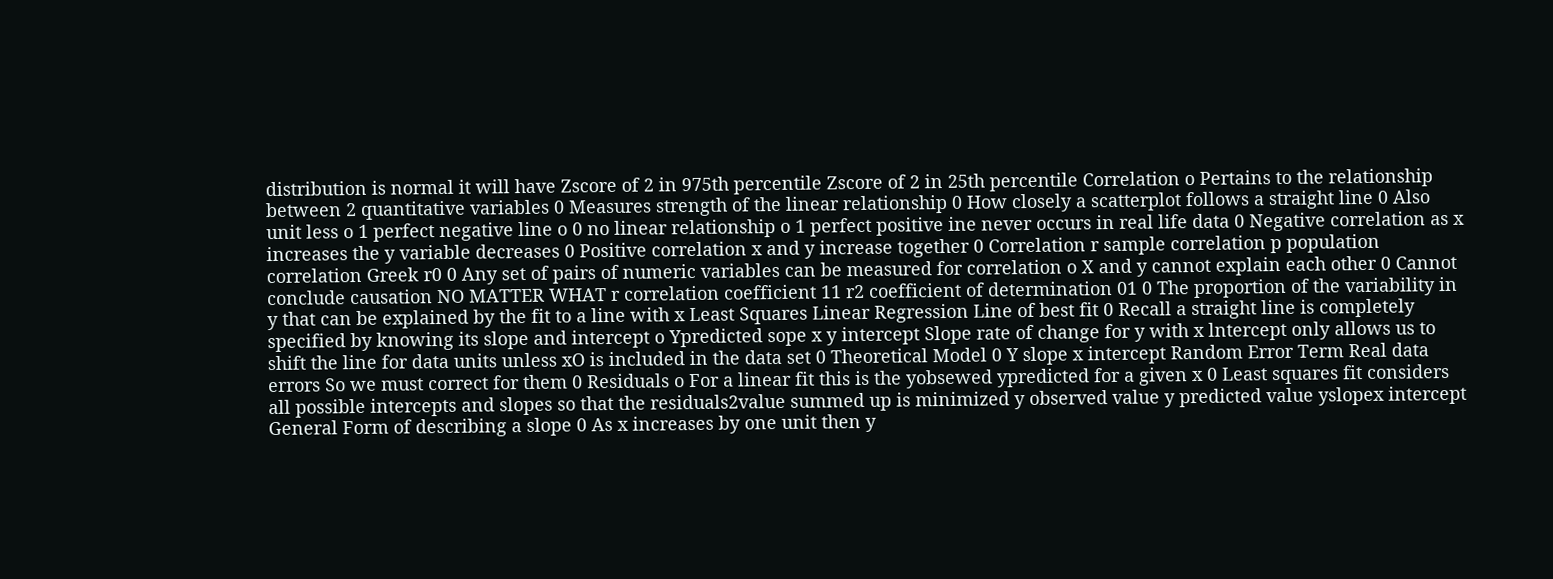distribution is normal it will have Zscore of 2 in 975th percentile Zscore of 2 in 25th percentile Correlation o Pertains to the relationship between 2 quantitative variables 0 Measures strength of the linear relationship 0 How closely a scatterplot follows a straight line 0 Also unit less o 1 perfect negative line o 0 no linear relationship o 1 perfect positive ine never occurs in real life data 0 Negative correlation as x increases the y variable decreases 0 Positive correlation x and y increase together 0 Correlation r sample correlation p population correlation Greek r0 0 Any set of pairs of numeric variables can be measured for correlation o X and y cannot explain each other 0 Cannot conclude causation NO MATTER WHAT r correlation coefficient 11 r2 coefficient of determination 01 0 The proportion of the variability in y that can be explained by the fit to a line with x Least Squares Linear Regression Line of best fit 0 Recall a straight line is completely specified by knowing its slope and intercept o Ypredicted sope x y intercept Slope rate of change for y with x lntercept only allows us to shift the line for data units unless xO is included in the data set 0 Theoretical Model 0 Y slope x intercept Random Error Term Real data errors So we must correct for them 0 Residuals o For a linear fit this is the yobsewed ypredicted for a given x 0 Least squares fit considers all possible intercepts and slopes so that the residuals2value summed up is minimized y observed value y predicted value yslopex intercept General Form of describing a slope 0 As x increases by one unit then y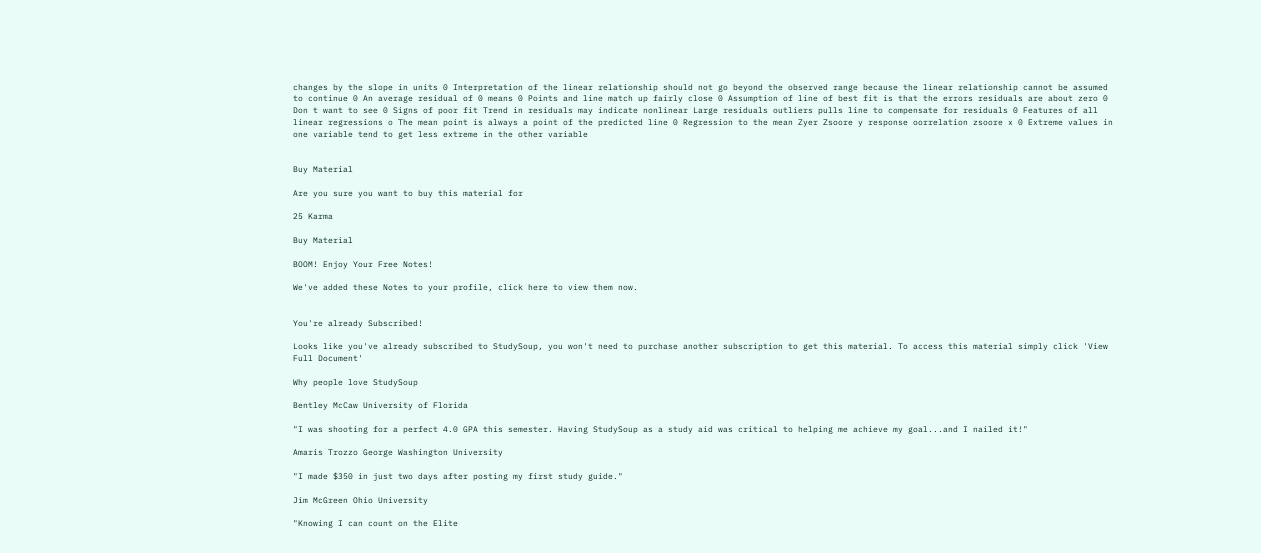changes by the slope in units 0 Interpretation of the linear relationship should not go beyond the observed range because the linear relationship cannot be assumed to continue 0 An average residual of 0 means 0 Points and line match up fairly close 0 Assumption of line of best fit is that the errors residuals are about zero 0 Don t want to see 0 Signs of poor fit Trend in residuals may indicate nonlinear Large residuals outliers pulls line to compensate for residuals 0 Features of all linear regressions o The mean point is always a point of the predicted line 0 Regression to the mean Zyer Zsoore y response oorrelation zsoore x 0 Extreme values in one variable tend to get less extreme in the other variable


Buy Material

Are you sure you want to buy this material for

25 Karma

Buy Material

BOOM! Enjoy Your Free Notes!

We've added these Notes to your profile, click here to view them now.


You're already Subscribed!

Looks like you've already subscribed to StudySoup, you won't need to purchase another subscription to get this material. To access this material simply click 'View Full Document'

Why people love StudySoup

Bentley McCaw University of Florida

"I was shooting for a perfect 4.0 GPA this semester. Having StudySoup as a study aid was critical to helping me achieve my goal...and I nailed it!"

Amaris Trozzo George Washington University

"I made $350 in just two days after posting my first study guide."

Jim McGreen Ohio University

"Knowing I can count on the Elite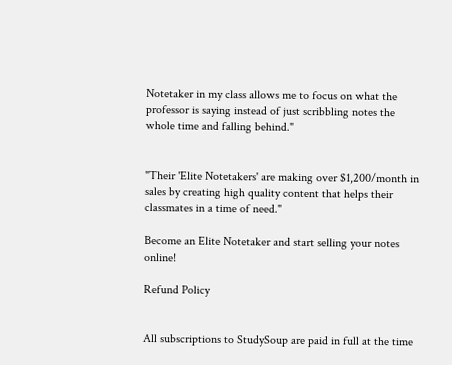Notetaker in my class allows me to focus on what the professor is saying instead of just scribbling notes the whole time and falling behind."


"Their 'Elite Notetakers' are making over $1,200/month in sales by creating high quality content that helps their classmates in a time of need."

Become an Elite Notetaker and start selling your notes online!

Refund Policy


All subscriptions to StudySoup are paid in full at the time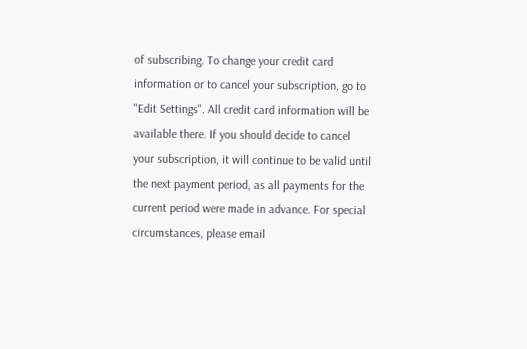of subscribing. To change your credit card information or to cancel your subscription, go to "Edit Settings". All credit card information will be available there. If you should decide to cancel your subscription, it will continue to be valid until the next payment period, as all payments for the current period were made in advance. For special circumstances, please email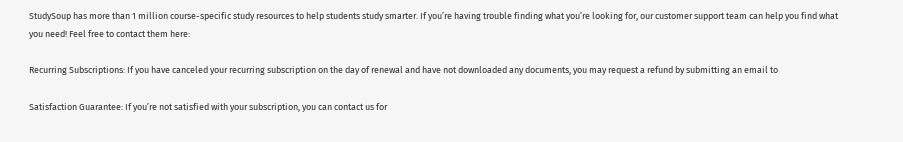StudySoup has more than 1 million course-specific study resources to help students study smarter. If you’re having trouble finding what you’re looking for, our customer support team can help you find what you need! Feel free to contact them here:

Recurring Subscriptions: If you have canceled your recurring subscription on the day of renewal and have not downloaded any documents, you may request a refund by submitting an email to

Satisfaction Guarantee: If you’re not satisfied with your subscription, you can contact us for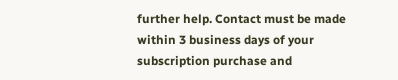further help. Contact must be made within 3 business days of your subscription purchase and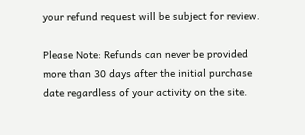your refund request will be subject for review.

Please Note: Refunds can never be provided more than 30 days after the initial purchase date regardless of your activity on the site.